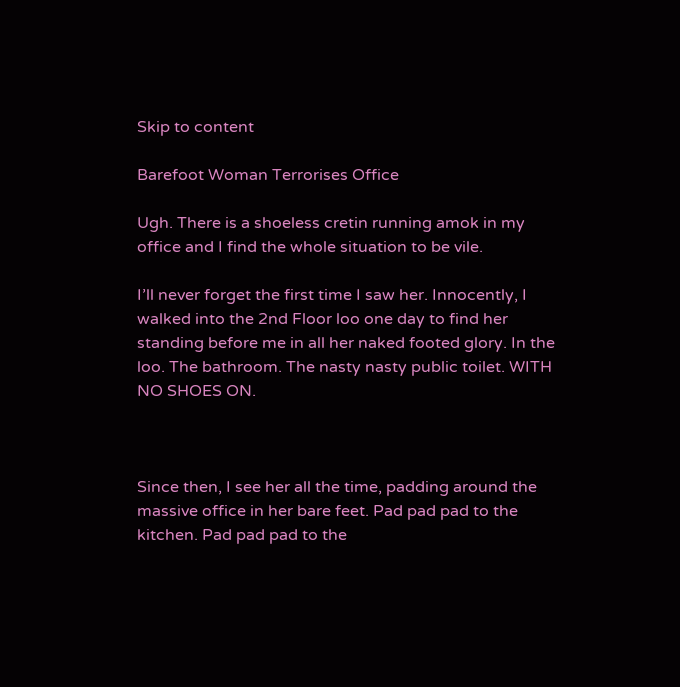Skip to content

Barefoot Woman Terrorises Office

Ugh. There is a shoeless cretin running amok in my office and I find the whole situation to be vile.

I’ll never forget the first time I saw her. Innocently, I walked into the 2nd Floor loo one day to find her standing before me in all her naked footed glory. In the loo. The bathroom. The nasty nasty public toilet. WITH NO SHOES ON.



Since then, I see her all the time, padding around the massive office in her bare feet. Pad pad pad to the kitchen. Pad pad pad to the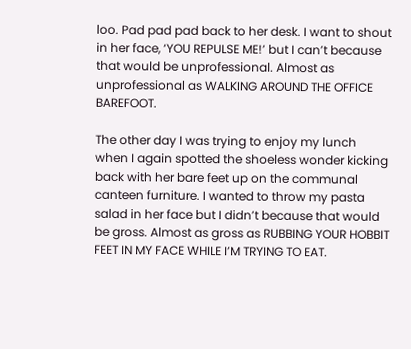loo. Pad pad pad back to her desk. I want to shout in her face, ‘YOU REPULSE ME!’ but I can’t because that would be unprofessional. Almost as unprofessional as WALKING AROUND THE OFFICE BAREFOOT.

The other day I was trying to enjoy my lunch when I again spotted the shoeless wonder kicking back with her bare feet up on the communal canteen furniture. I wanted to throw my pasta salad in her face but I didn’t because that would be gross. Almost as gross as RUBBING YOUR HOBBIT FEET IN MY FACE WHILE I’M TRYING TO EAT.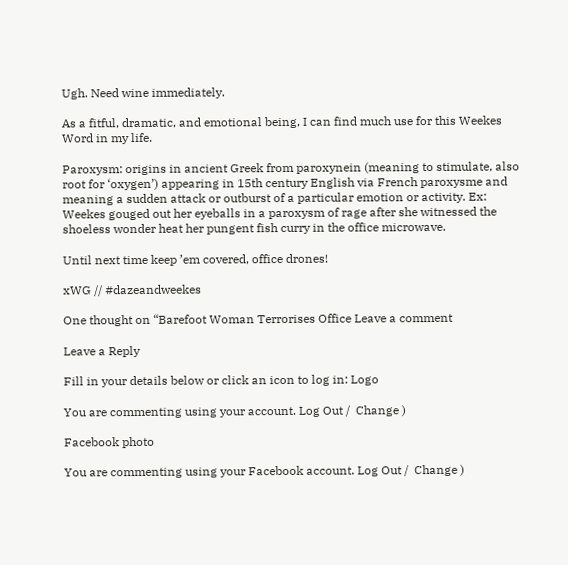Ugh. Need wine immediately.

As a fitful, dramatic, and emotional being, I can find much use for this Weekes Word in my life.

Paroxysm: origins in ancient Greek from paroxynein (meaning to stimulate, also root for ‘oxygen’) appearing in 15th century English via French paroxysme and meaning a sudden attack or outburst of a particular emotion or activity. Ex:  Weekes gouged out her eyeballs in a paroxysm of rage after she witnessed the shoeless wonder heat her pungent fish curry in the office microwave.

Until next time keep ’em covered, office drones!

xWG // #dazeandweekes

One thought on “Barefoot Woman Terrorises Office Leave a comment

Leave a Reply

Fill in your details below or click an icon to log in: Logo

You are commenting using your account. Log Out /  Change )

Facebook photo

You are commenting using your Facebook account. Log Out /  Change )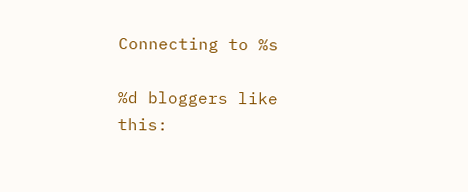Connecting to %s

%d bloggers like this: